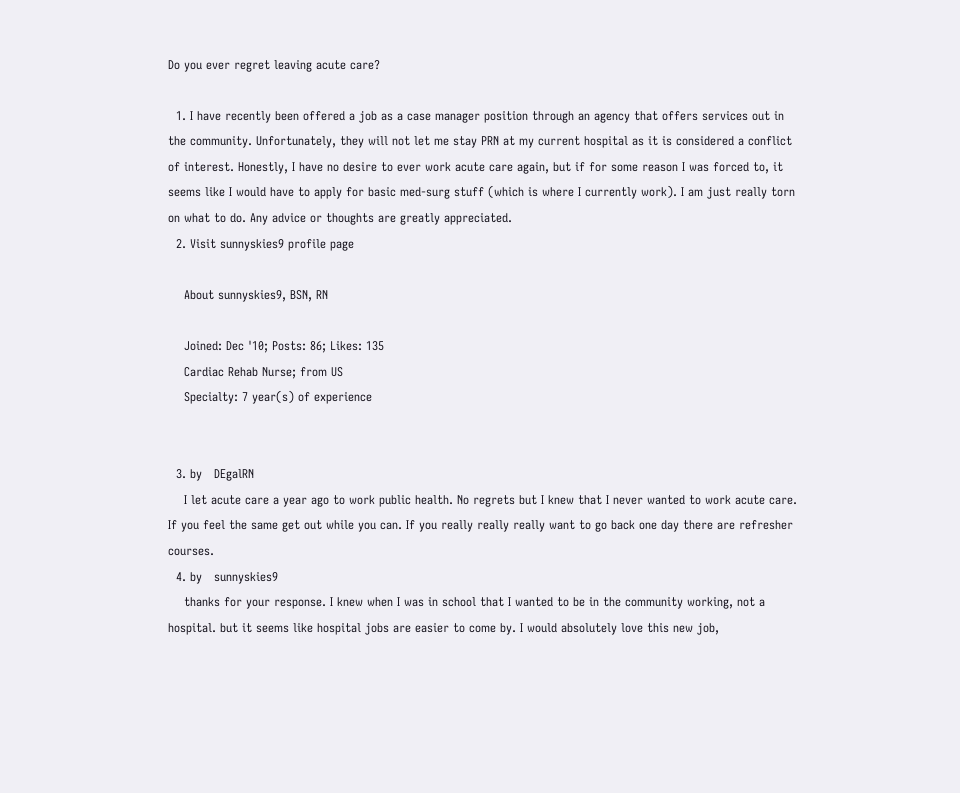Do you ever regret leaving acute care?

  1. I have recently been offered a job as a case manager position through an agency that offers services out in the community. Unfortunately, they will not let me stay PRN at my current hospital as it is considered a conflict of interest. Honestly, I have no desire to ever work acute care again, but if for some reason I was forced to, it seems like I would have to apply for basic med-surg stuff (which is where I currently work). I am just really torn on what to do. Any advice or thoughts are greatly appreciated.
  2. Visit sunnyskies9 profile page

    About sunnyskies9, BSN, RN

    Joined: Dec '10; Posts: 86; Likes: 135
    Cardiac Rehab Nurse; from US
    Specialty: 7 year(s) of experience


  3. by   DEgalRN
    I let acute care a year ago to work public health. No regrets but I knew that I never wanted to work acute care. If you feel the same get out while you can. If you really really really want to go back one day there are refresher courses.
  4. by   sunnyskies9
    thanks for your response. I knew when I was in school that I wanted to be in the community working, not a hospital. but it seems like hospital jobs are easier to come by. I would absolutely love this new job,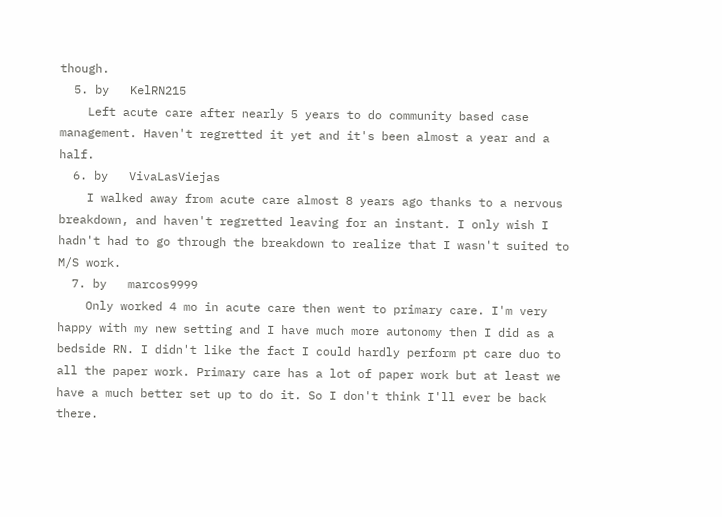though.
  5. by   KelRN215
    Left acute care after nearly 5 years to do community based case management. Haven't regretted it yet and it's been almost a year and a half.
  6. by   VivaLasViejas
    I walked away from acute care almost 8 years ago thanks to a nervous breakdown, and haven't regretted leaving for an instant. I only wish I hadn't had to go through the breakdown to realize that I wasn't suited to M/S work.
  7. by   marcos9999
    Only worked 4 mo in acute care then went to primary care. I'm very happy with my new setting and I have much more autonomy then I did as a bedside RN. I didn't like the fact I could hardly perform pt care duo to all the paper work. Primary care has a lot of paper work but at least we have a much better set up to do it. So I don't think I'll ever be back there.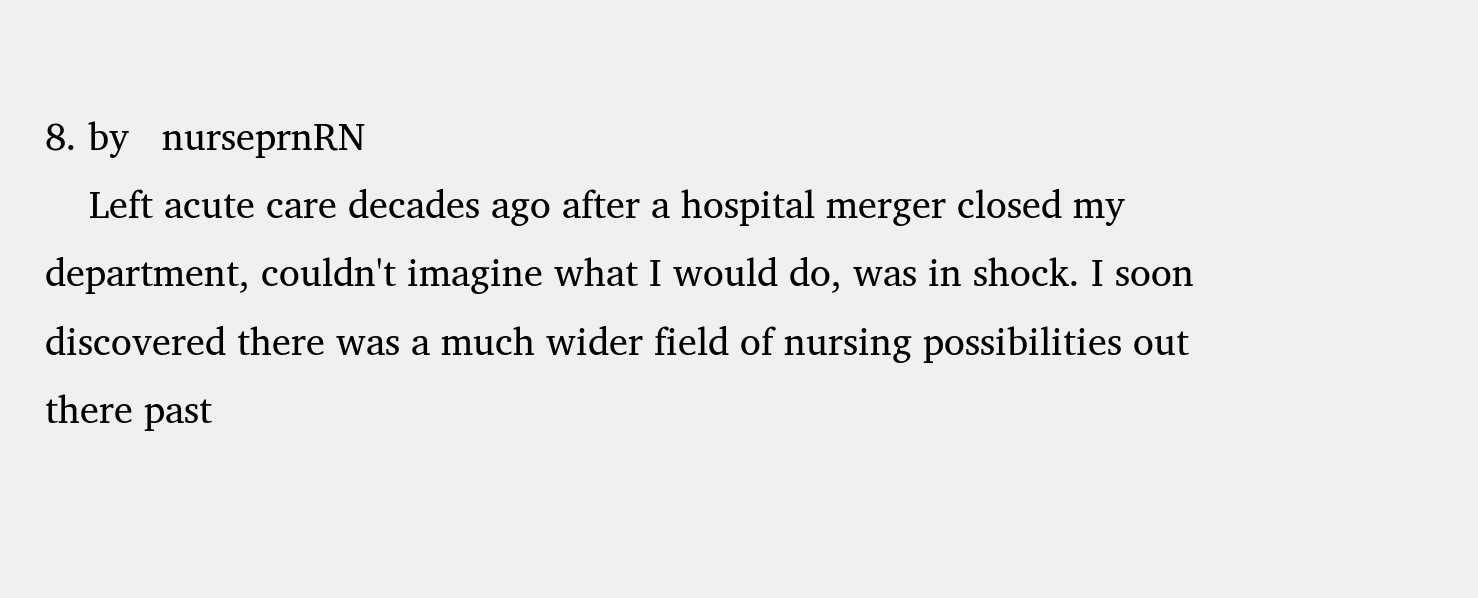8. by   nurseprnRN
    Left acute care decades ago after a hospital merger closed my department, couldn't imagine what I would do, was in shock. I soon discovered there was a much wider field of nursing possibilities out there past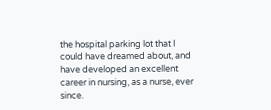the hospital parking lot that I could have dreamed about, and have developed an excellent career in nursing, as a nurse, ever since.